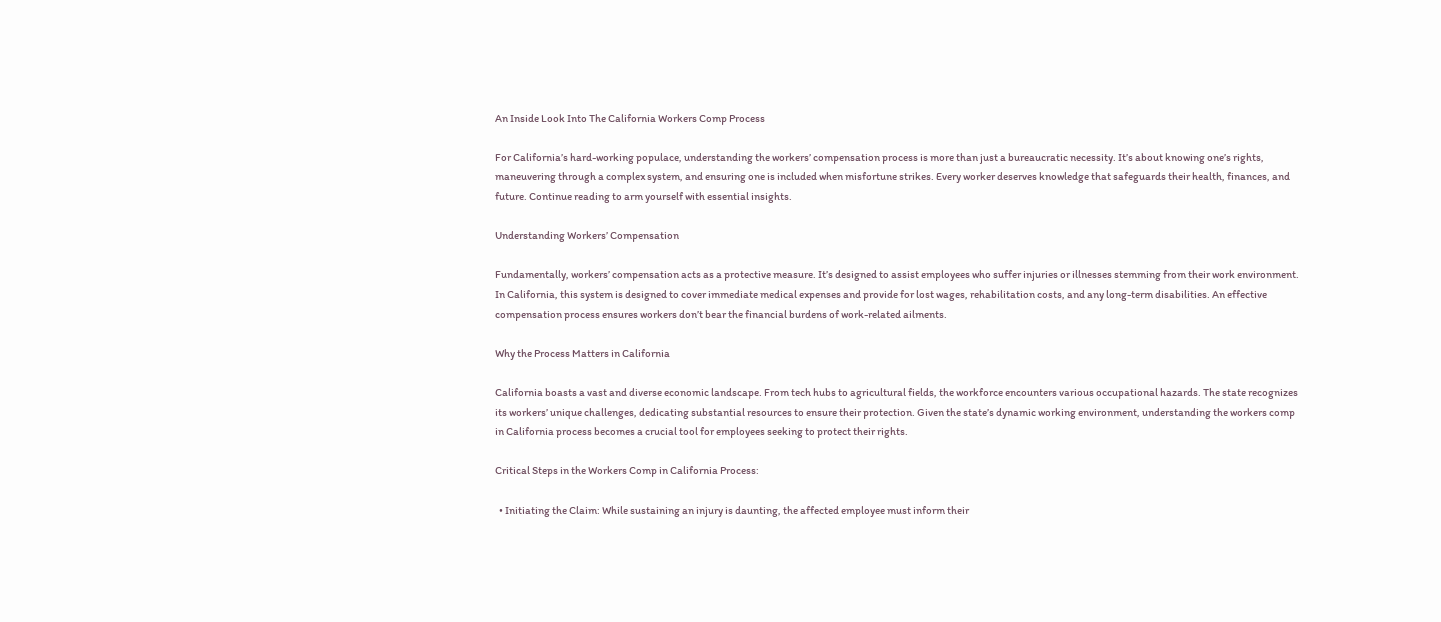An Inside Look Into The California Workers Comp Process

For California’s hard-working populace, understanding the workers’ compensation process is more than just a bureaucratic necessity. It’s about knowing one’s rights, maneuvering through a complex system, and ensuring one is included when misfortune strikes. Every worker deserves knowledge that safeguards their health, finances, and future. Continue reading to arm yourself with essential insights.

Understanding Workers’ Compensation

Fundamentally, workers’ compensation acts as a protective measure. It’s designed to assist employees who suffer injuries or illnesses stemming from their work environment. In California, this system is designed to cover immediate medical expenses and provide for lost wages, rehabilitation costs, and any long-term disabilities. An effective compensation process ensures workers don’t bear the financial burdens of work-related ailments.

Why the Process Matters in California

California boasts a vast and diverse economic landscape. From tech hubs to agricultural fields, the workforce encounters various occupational hazards. The state recognizes its workers’ unique challenges, dedicating substantial resources to ensure their protection. Given the state’s dynamic working environment, understanding the workers comp in California process becomes a crucial tool for employees seeking to protect their rights.

Critical Steps in the Workers Comp in California Process:

  • Initiating the Claim: While sustaining an injury is daunting, the affected employee must inform their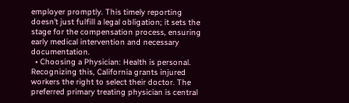employer promptly. This timely reporting doesn’t just fulfill a legal obligation; it sets the stage for the compensation process, ensuring early medical intervention and necessary documentation.
  • Choosing a Physician: Health is personal. Recognizing this, California grants injured workers the right to select their doctor. The preferred primary treating physician is central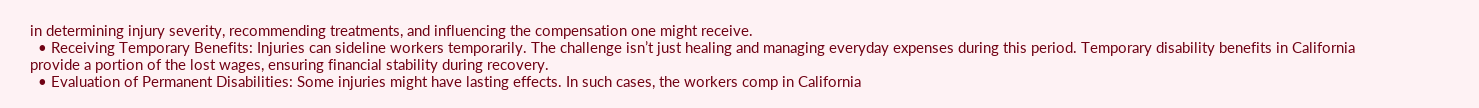in determining injury severity, recommending treatments, and influencing the compensation one might receive.
  • Receiving Temporary Benefits: Injuries can sideline workers temporarily. The challenge isn’t just healing and managing everyday expenses during this period. Temporary disability benefits in California provide a portion of the lost wages, ensuring financial stability during recovery.
  • Evaluation of Permanent Disabilities: Some injuries might have lasting effects. In such cases, the workers comp in California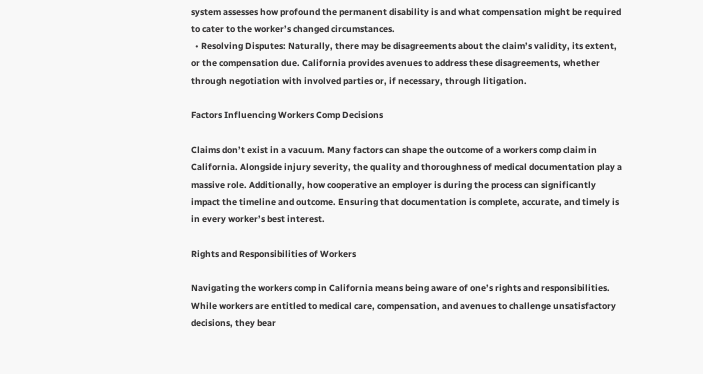system assesses how profound the permanent disability is and what compensation might be required to cater to the worker’s changed circumstances.
  • Resolving Disputes: Naturally, there may be disagreements about the claim’s validity, its extent, or the compensation due. California provides avenues to address these disagreements, whether through negotiation with involved parties or, if necessary, through litigation.

Factors Influencing Workers Comp Decisions

Claims don’t exist in a vacuum. Many factors can shape the outcome of a workers comp claim in California. Alongside injury severity, the quality and thoroughness of medical documentation play a massive role. Additionally, how cooperative an employer is during the process can significantly impact the timeline and outcome. Ensuring that documentation is complete, accurate, and timely is in every worker’s best interest.

Rights and Responsibilities of Workers

Navigating the workers comp in California means being aware of one’s rights and responsibilities. While workers are entitled to medical care, compensation, and avenues to challenge unsatisfactory decisions, they bear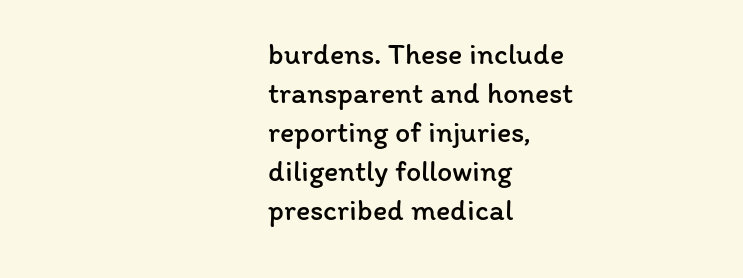burdens. These include transparent and honest reporting of injuries, diligently following prescribed medical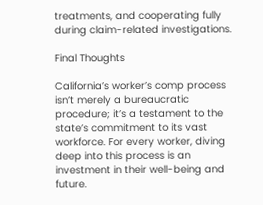treatments, and cooperating fully during claim-related investigations.

Final Thoughts

California’s worker’s comp process isn’t merely a bureaucratic procedure; it’s a testament to the state’s commitment to its vast workforce. For every worker, diving deep into this process is an investment in their well-being and future.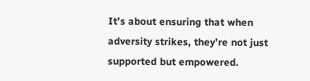It’s about ensuring that when adversity strikes, they’re not just supported but empowered.